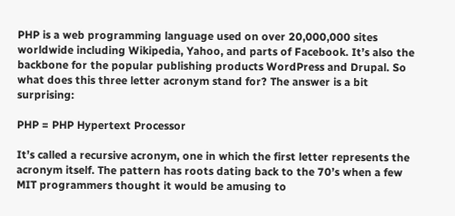PHP is a web programming language used on over 20,000,000 sites worldwide including Wikipedia, Yahoo, and parts of Facebook. It’s also the backbone for the popular publishing products WordPress and Drupal. So what does this three letter acronym stand for? The answer is a bit surprising:

PHP = PHP Hypertext Processor

It’s called a recursive acronym, one in which the first letter represents the acronym itself. The pattern has roots dating back to the 70’s when a few MIT programmers thought it would be amusing to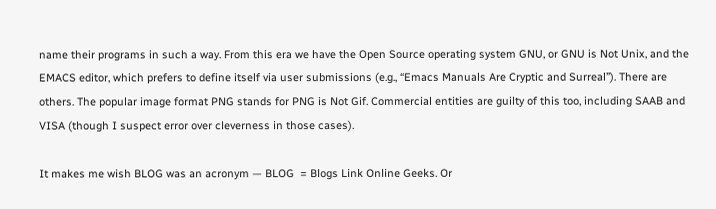name their programs in such a way. From this era we have the Open Source operating system GNU, or GNU is Not Unix, and the EMACS editor, which prefers to define itself via user submissions (e.g., “Emacs Manuals Are Cryptic and Surreal”). There are others. The popular image format PNG stands for PNG is Not Gif. Commercial entities are guilty of this too, including SAAB and VISA (though I suspect error over cleverness in those cases).

It makes me wish BLOG was an acronym — BLOG  = Blogs Link Online Geeks. Or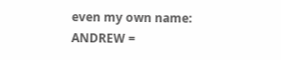even my own name: ANDREW =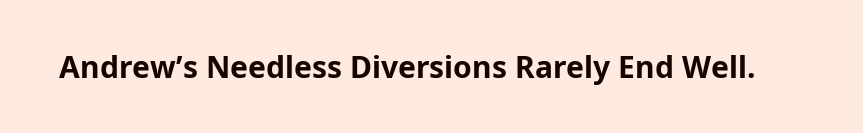Andrew’s Needless Diversions Rarely End Well.